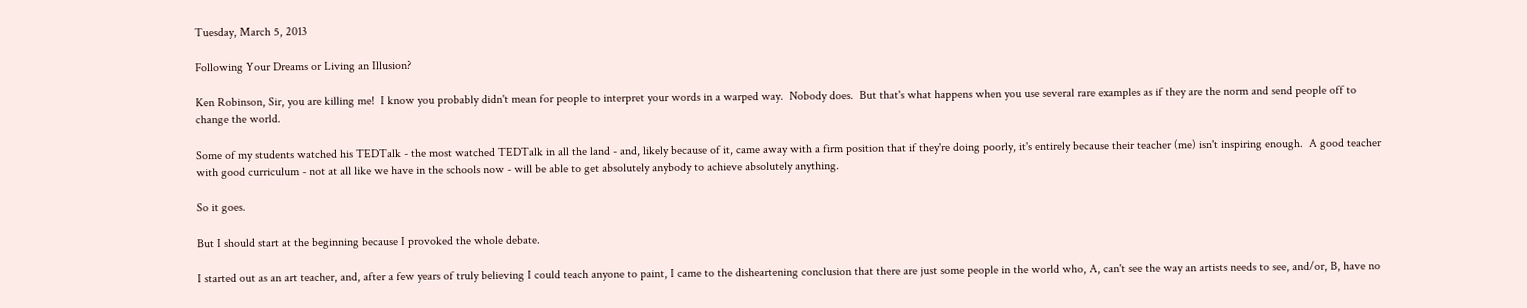Tuesday, March 5, 2013

Following Your Dreams or Living an Illusion?

Ken Robinson, Sir, you are killing me!  I know you probably didn't mean for people to interpret your words in a warped way.  Nobody does.  But that's what happens when you use several rare examples as if they are the norm and send people off to change the world.

Some of my students watched his TEDTalk - the most watched TEDTalk in all the land - and, likely because of it, came away with a firm position that if they're doing poorly, it's entirely because their teacher (me) isn't inspiring enough.  A good teacher with good curriculum - not at all like we have in the schools now - will be able to get absolutely anybody to achieve absolutely anything.

So it goes.

But I should start at the beginning because I provoked the whole debate.

I started out as an art teacher, and, after a few years of truly believing I could teach anyone to paint, I came to the disheartening conclusion that there are just some people in the world who, A, can't see the way an artists needs to see, and/or, B, have no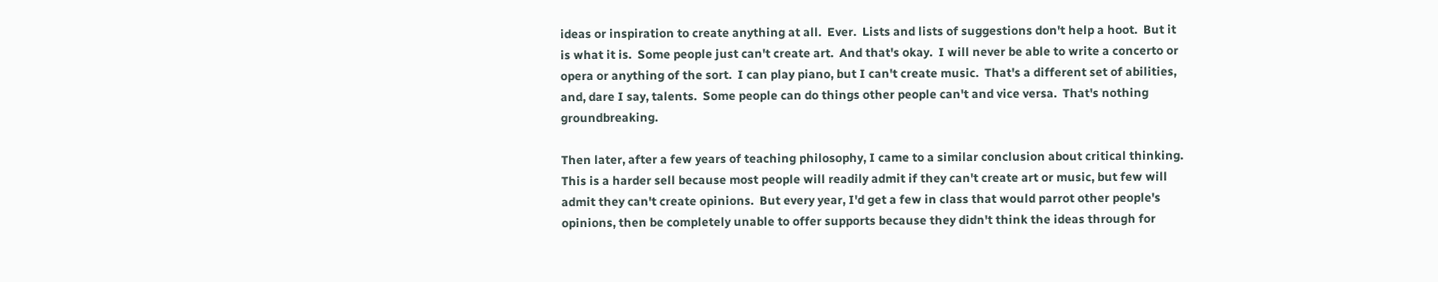ideas or inspiration to create anything at all.  Ever.  Lists and lists of suggestions don't help a hoot.  But it is what it is.  Some people just can't create art.  And that's okay.  I will never be able to write a concerto or opera or anything of the sort.  I can play piano, but I can't create music.  That's a different set of abilities, and, dare I say, talents.  Some people can do things other people can't and vice versa.  That's nothing groundbreaking.

Then later, after a few years of teaching philosophy, I came to a similar conclusion about critical thinking.  This is a harder sell because most people will readily admit if they can't create art or music, but few will admit they can't create opinions.  But every year, I'd get a few in class that would parrot other people's opinions, then be completely unable to offer supports because they didn't think the ideas through for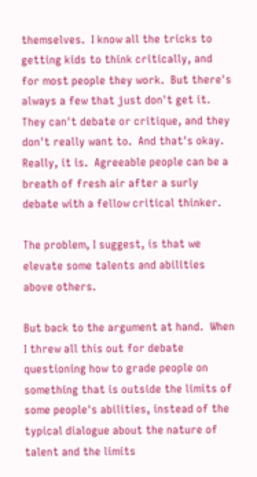themselves.  I know all the tricks to getting kids to think critically, and for most people they work.  But there's always a few that just don't get it.  They can't debate or critique, and they don't really want to.  And that's okay.  Really, it is.  Agreeable people can be a breath of fresh air after a surly debate with a fellow critical thinker.

The problem, I suggest, is that we elevate some talents and abilities above others.

But back to the argument at hand.  When I threw all this out for debate questioning how to grade people on something that is outside the limits of some people's abilities, instead of the typical dialogue about the nature of talent and the limits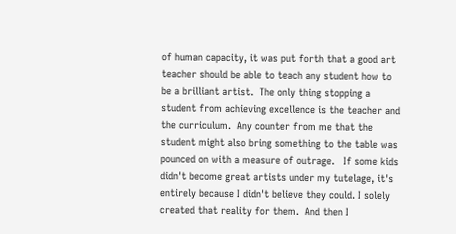of human capacity, it was put forth that a good art teacher should be able to teach any student how to be a brilliant artist.  The only thing stopping a student from achieving excellence is the teacher and the curriculum.  Any counter from me that the student might also bring something to the table was pounced on with a measure of outrage.   If some kids didn't become great artists under my tutelage, it's entirely because I didn't believe they could. I solely created that reality for them.  And then I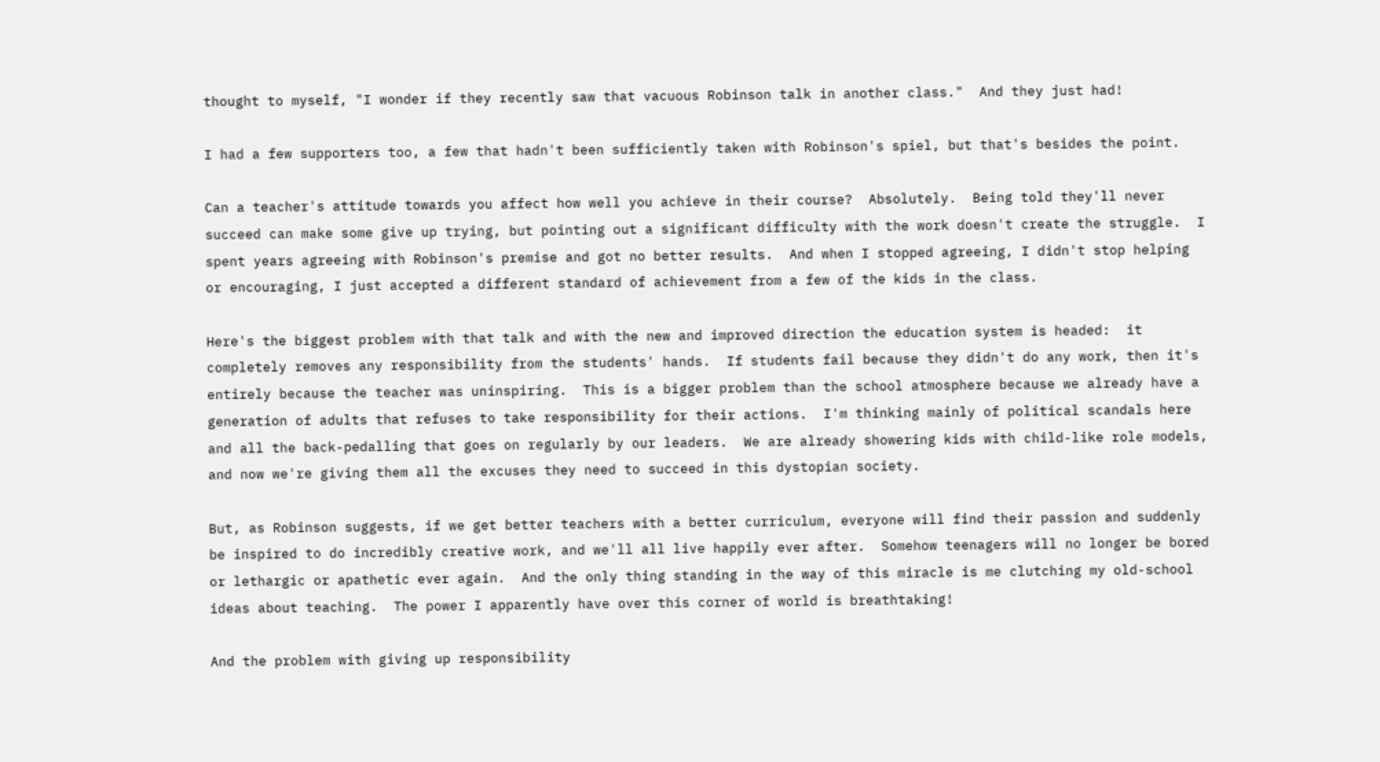thought to myself, "I wonder if they recently saw that vacuous Robinson talk in another class."  And they just had!

I had a few supporters too, a few that hadn't been sufficiently taken with Robinson's spiel, but that's besides the point.

Can a teacher's attitude towards you affect how well you achieve in their course?  Absolutely.  Being told they'll never succeed can make some give up trying, but pointing out a significant difficulty with the work doesn't create the struggle.  I spent years agreeing with Robinson's premise and got no better results.  And when I stopped agreeing, I didn't stop helping or encouraging, I just accepted a different standard of achievement from a few of the kids in the class.

Here's the biggest problem with that talk and with the new and improved direction the education system is headed:  it completely removes any responsibility from the students' hands.  If students fail because they didn't do any work, then it's entirely because the teacher was uninspiring.  This is a bigger problem than the school atmosphere because we already have a generation of adults that refuses to take responsibility for their actions.  I'm thinking mainly of political scandals here and all the back-pedalling that goes on regularly by our leaders.  We are already showering kids with child-like role models, and now we're giving them all the excuses they need to succeed in this dystopian society.

But, as Robinson suggests, if we get better teachers with a better curriculum, everyone will find their passion and suddenly be inspired to do incredibly creative work, and we'll all live happily ever after.  Somehow teenagers will no longer be bored or lethargic or apathetic ever again.  And the only thing standing in the way of this miracle is me clutching my old-school ideas about teaching.  The power I apparently have over this corner of world is breathtaking!

And the problem with giving up responsibility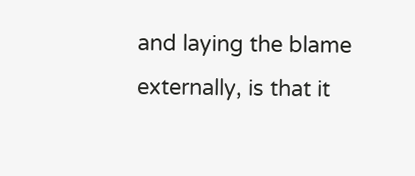and laying the blame externally, is that it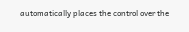automatically places the control over the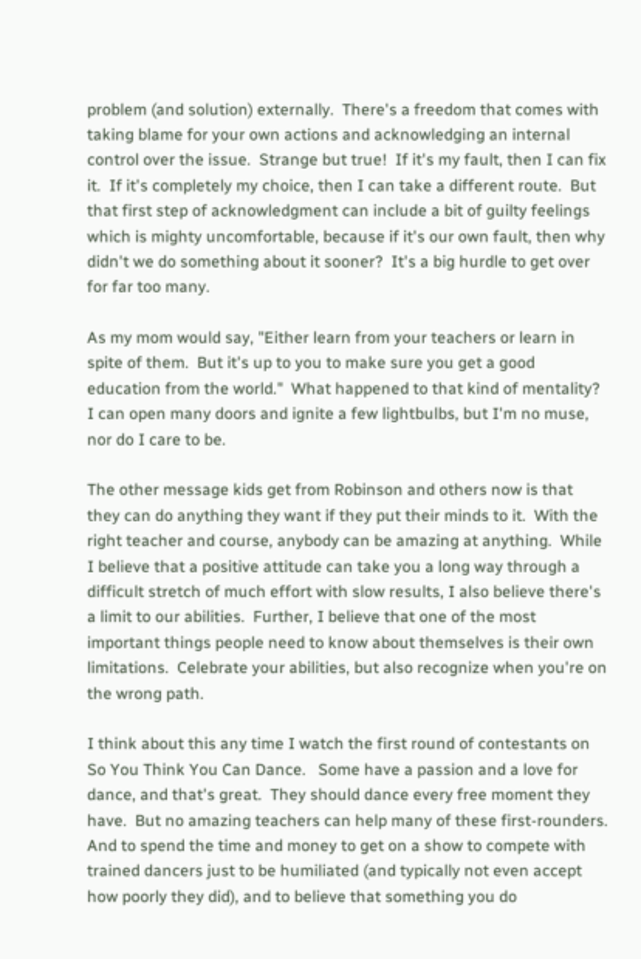problem (and solution) externally.  There's a freedom that comes with taking blame for your own actions and acknowledging an internal control over the issue.  Strange but true!  If it's my fault, then I can fix it.  If it's completely my choice, then I can take a different route.  But that first step of acknowledgment can include a bit of guilty feelings which is mighty uncomfortable, because if it's our own fault, then why didn't we do something about it sooner?  It's a big hurdle to get over for far too many.

As my mom would say, "Either learn from your teachers or learn in spite of them.  But it's up to you to make sure you get a good education from the world."  What happened to that kind of mentality?  I can open many doors and ignite a few lightbulbs, but I'm no muse, nor do I care to be.

The other message kids get from Robinson and others now is that they can do anything they want if they put their minds to it.  With the right teacher and course, anybody can be amazing at anything.  While I believe that a positive attitude can take you a long way through a difficult stretch of much effort with slow results, I also believe there's a limit to our abilities.  Further, I believe that one of the most important things people need to know about themselves is their own limitations.  Celebrate your abilities, but also recognize when you're on the wrong path.

I think about this any time I watch the first round of contestants on So You Think You Can Dance.   Some have a passion and a love for dance, and that's great.  They should dance every free moment they have.  But no amazing teachers can help many of these first-rounders.  And to spend the time and money to get on a show to compete with trained dancers just to be humiliated (and typically not even accept how poorly they did), and to believe that something you do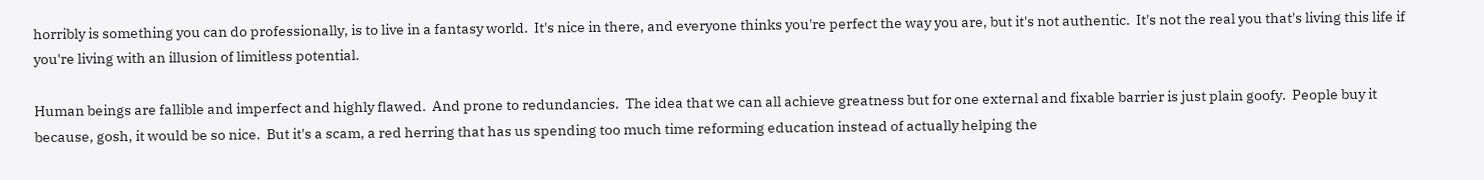horribly is something you can do professionally, is to live in a fantasy world.  It's nice in there, and everyone thinks you're perfect the way you are, but it's not authentic.  It's not the real you that's living this life if you're living with an illusion of limitless potential.

Human beings are fallible and imperfect and highly flawed.  And prone to redundancies.  The idea that we can all achieve greatness but for one external and fixable barrier is just plain goofy.  People buy it because, gosh, it would be so nice.  But it's a scam, a red herring that has us spending too much time reforming education instead of actually helping the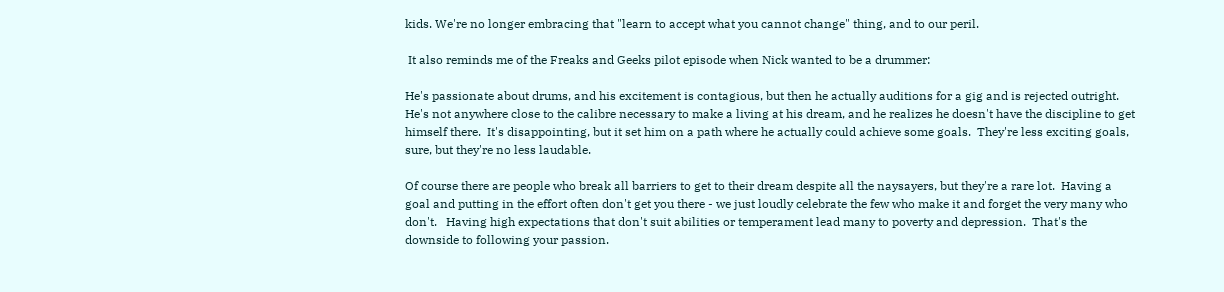kids. We're no longer embracing that "learn to accept what you cannot change" thing, and to our peril.

 It also reminds me of the Freaks and Geeks pilot episode when Nick wanted to be a drummer:

He's passionate about drums, and his excitement is contagious, but then he actually auditions for a gig and is rejected outright.  He's not anywhere close to the calibre necessary to make a living at his dream, and he realizes he doesn't have the discipline to get himself there.  It's disappointing, but it set him on a path where he actually could achieve some goals.  They're less exciting goals, sure, but they're no less laudable.

Of course there are people who break all barriers to get to their dream despite all the naysayers, but they're a rare lot.  Having a goal and putting in the effort often don't get you there - we just loudly celebrate the few who make it and forget the very many who don't.   Having high expectations that don't suit abilities or temperament lead many to poverty and depression.  That's the downside to following your passion.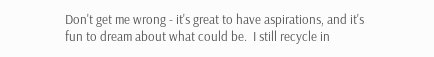Don't get me wrong - it's great to have aspirations, and it's fun to dream about what could be.  I still recycle in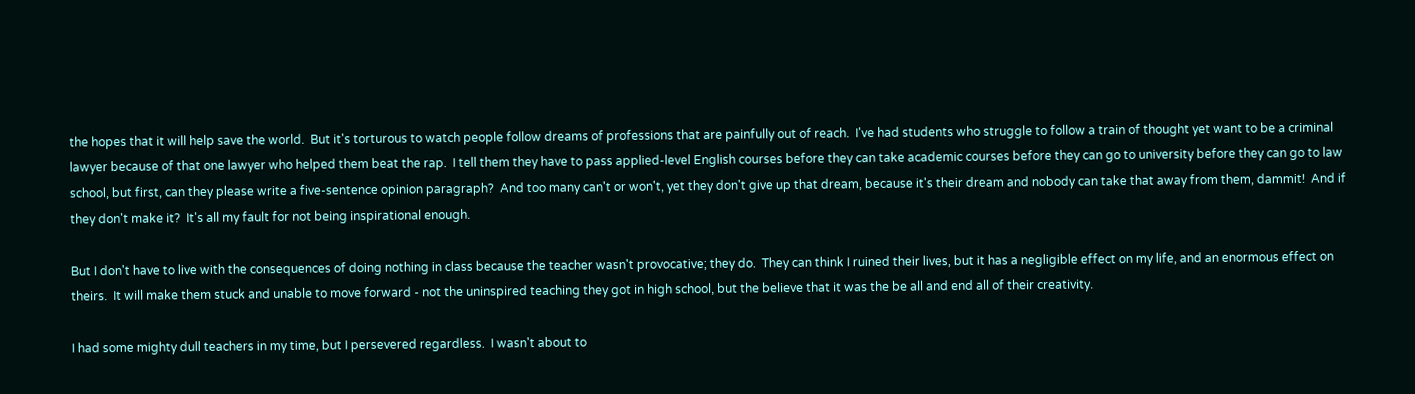the hopes that it will help save the world.  But it's torturous to watch people follow dreams of professions that are painfully out of reach.  I've had students who struggle to follow a train of thought yet want to be a criminal lawyer because of that one lawyer who helped them beat the rap.  I tell them they have to pass applied-level English courses before they can take academic courses before they can go to university before they can go to law school, but first, can they please write a five-sentence opinion paragraph?  And too many can't or won't, yet they don't give up that dream, because it's their dream and nobody can take that away from them, dammit!  And if they don't make it?  It's all my fault for not being inspirational enough.

But I don't have to live with the consequences of doing nothing in class because the teacher wasn't provocative; they do.  They can think I ruined their lives, but it has a negligible effect on my life, and an enormous effect on theirs.  It will make them stuck and unable to move forward - not the uninspired teaching they got in high school, but the believe that it was the be all and end all of their creativity.

I had some mighty dull teachers in my time, but I persevered regardless.  I wasn't about to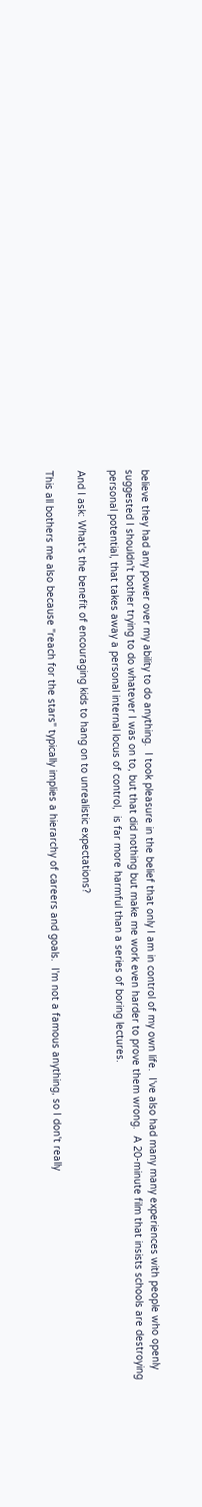believe they had any power over my ability to do anything.  I took pleasure in the belief that only I am in control of my own life.  I've also had many many experiences with people who openly suggested I shouldn't bother trying to do whatever I was on to, but that did nothing but make me work even harder to prove them wrong.  A 20-minute film that insists schools are destroying personal potential, that takes away a personal internal locus of control,  is far more harmful than a series of boring lectures.

And I ask: What's the benefit of encouraging kids to hang on to unrealistic expectations?

This all bothers me also because "reach for the stars" typically implies a hierarchy of careers and goals.  I'm not a famous anything, so I don't really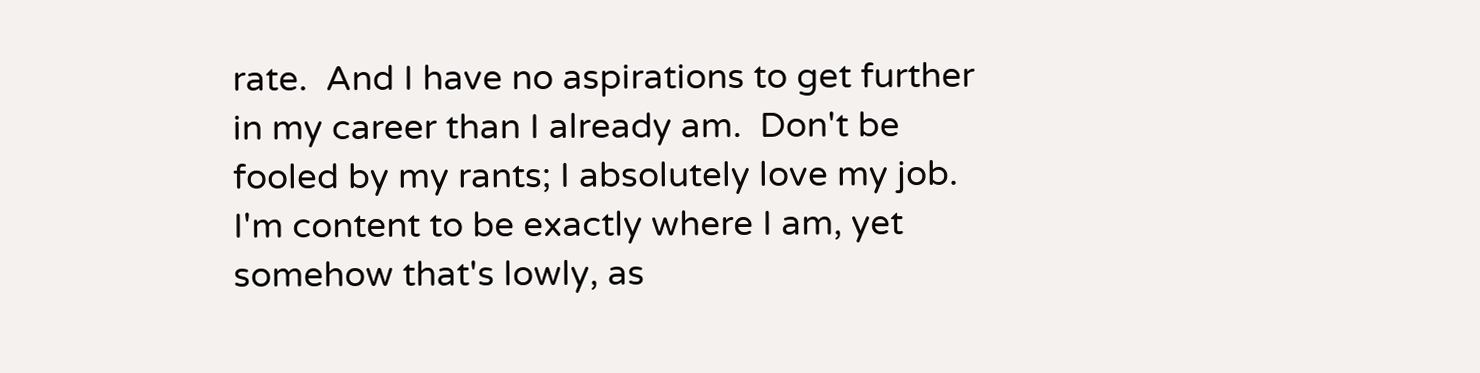rate.  And I have no aspirations to get further in my career than I already am.  Don't be fooled by my rants; I absolutely love my job.  I'm content to be exactly where I am, yet somehow that's lowly, as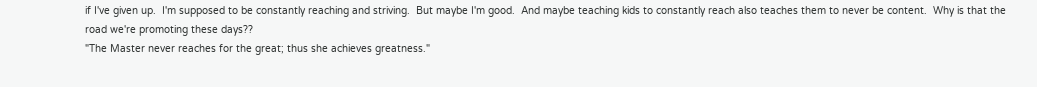if I've given up.  I'm supposed to be constantly reaching and striving.  But maybe I'm good.  And maybe teaching kids to constantly reach also teaches them to never be content.  Why is that the road we're promoting these days??
"The Master never reaches for the great; thus she achieves greatness."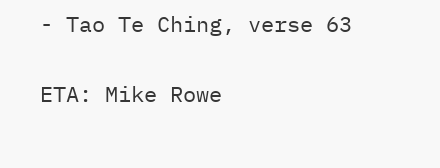- Tao Te Ching, verse 63

ETA: Mike Rowe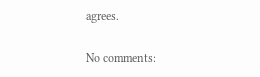agrees.

No comments: